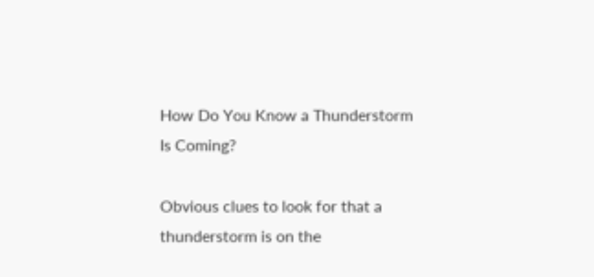How Do You Know a Thunderstorm Is Coming?

Obvious clues to look for that a thunderstorm is on the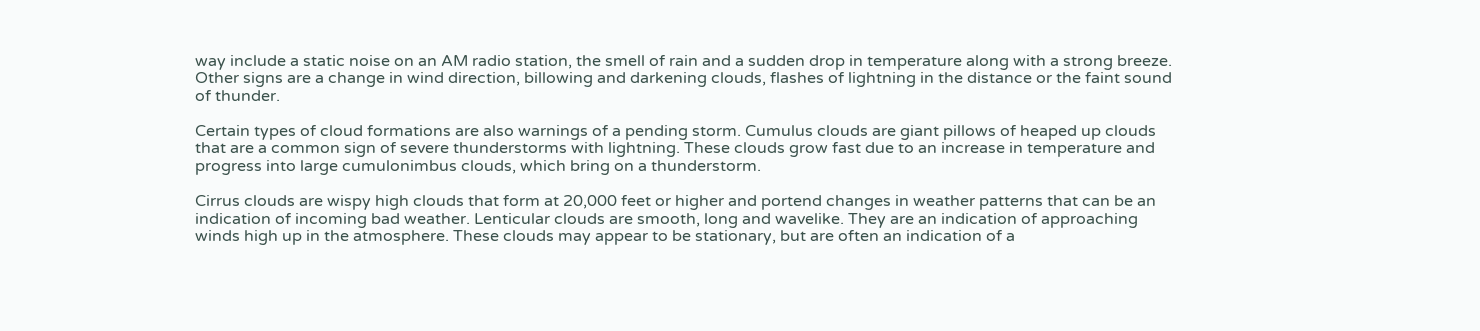way include a static noise on an AM radio station, the smell of rain and a sudden drop in temperature along with a strong breeze. Other signs are a change in wind direction, billowing and darkening clouds, flashes of lightning in the distance or the faint sound of thunder.

Certain types of cloud formations are also warnings of a pending storm. Cumulus clouds are giant pillows of heaped up clouds that are a common sign of severe thunderstorms with lightning. These clouds grow fast due to an increase in temperature and progress into large cumulonimbus clouds, which bring on a thunderstorm.

Cirrus clouds are wispy high clouds that form at 20,000 feet or higher and portend changes in weather patterns that can be an indication of incoming bad weather. Lenticular clouds are smooth, long and wavelike. They are an indication of approaching winds high up in the atmosphere. These clouds may appear to be stationary, but are often an indication of a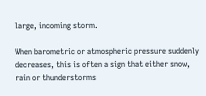large, incoming storm.

When barometric or atmospheric pressure suddenly decreases, this is often a sign that either snow, rain or thunderstorms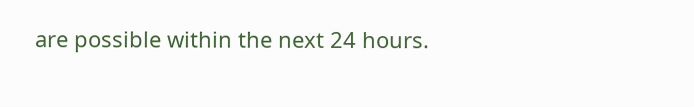are possible within the next 24 hours.